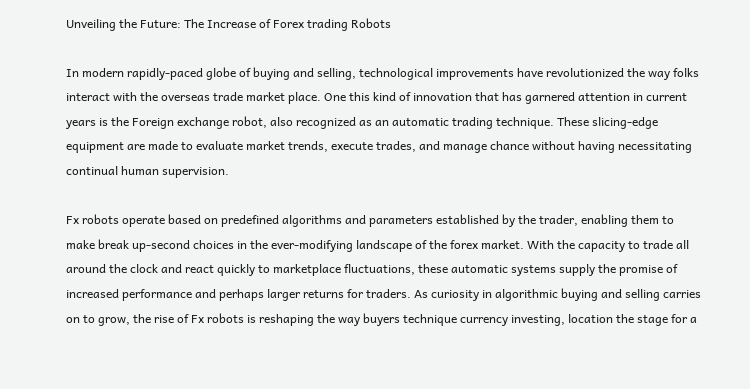Unveiling the Future: The Increase of Forex trading Robots

In modern rapidly-paced globe of buying and selling, technological improvements have revolutionized the way folks interact with the overseas trade market place. One this kind of innovation that has garnered attention in current years is the Foreign exchange robot, also recognized as an automatic trading technique. These slicing-edge equipment are made to evaluate market trends, execute trades, and manage chance without having necessitating continual human supervision.

Fx robots operate based on predefined algorithms and parameters established by the trader, enabling them to make break up-second choices in the ever-modifying landscape of the forex market. With the capacity to trade all around the clock and react quickly to marketplace fluctuations, these automatic systems supply the promise of increased performance and perhaps larger returns for traders. As curiosity in algorithmic buying and selling carries on to grow, the rise of Fx robots is reshaping the way buyers technique currency investing, location the stage for a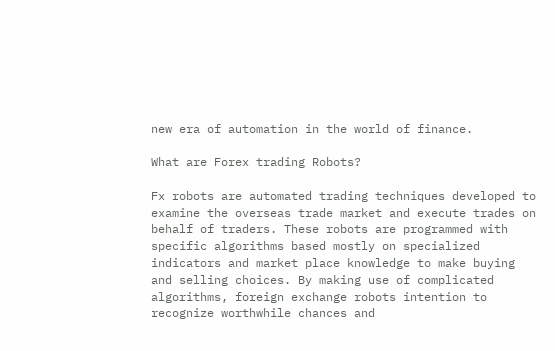new era of automation in the world of finance.

What are Forex trading Robots?

Fx robots are automated trading techniques developed to examine the overseas trade market and execute trades on behalf of traders. These robots are programmed with specific algorithms based mostly on specialized indicators and market place knowledge to make buying and selling choices. By making use of complicated algorithms, foreign exchange robots intention to recognize worthwhile chances and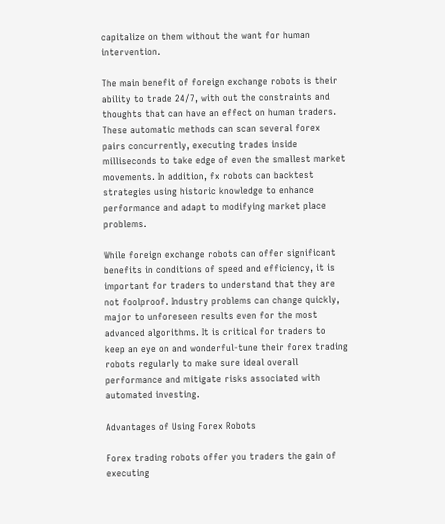capitalize on them without the want for human intervention.

The main benefit of foreign exchange robots is their ability to trade 24/7, with out the constraints and thoughts that can have an effect on human traders. These automatic methods can scan several forex pairs concurrently, executing trades inside milliseconds to take edge of even the smallest market movements. In addition, fx robots can backtest strategies using historic knowledge to enhance performance and adapt to modifying market place problems.

While foreign exchange robots can offer significant benefits in conditions of speed and efficiency, it is important for traders to understand that they are not foolproof. Industry problems can change quickly, major to unforeseen results even for the most advanced algorithms. It is critical for traders to keep an eye on and wonderful-tune their forex trading robots regularly to make sure ideal overall performance and mitigate risks associated with automated investing.

Advantages of Using Forex Robots

Forex trading robots offer you traders the gain of executing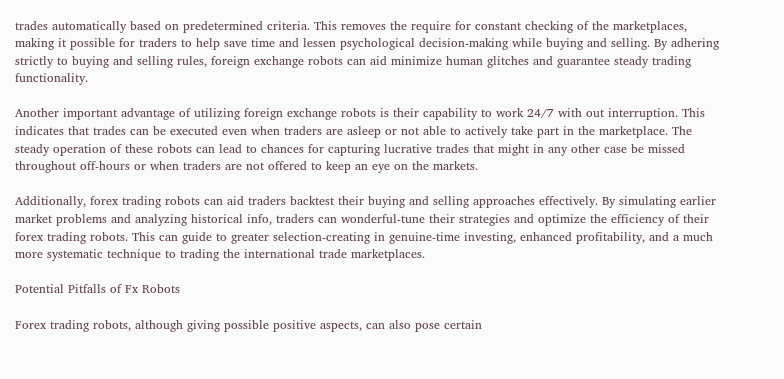trades automatically based on predetermined criteria. This removes the require for constant checking of the marketplaces, making it possible for traders to help save time and lessen psychological decision-making while buying and selling. By adhering strictly to buying and selling rules, foreign exchange robots can aid minimize human glitches and guarantee steady trading functionality.

Another important advantage of utilizing foreign exchange robots is their capability to work 24/7 with out interruption. This indicates that trades can be executed even when traders are asleep or not able to actively take part in the marketplace. The steady operation of these robots can lead to chances for capturing lucrative trades that might in any other case be missed throughout off-hours or when traders are not offered to keep an eye on the markets.

Additionally, forex trading robots can aid traders backtest their buying and selling approaches effectively. By simulating earlier market problems and analyzing historical info, traders can wonderful-tune their strategies and optimize the efficiency of their forex trading robots. This can guide to greater selection-creating in genuine-time investing, enhanced profitability, and a much more systematic technique to trading the international trade marketplaces.

Potential Pitfalls of Fx Robots

Forex trading robots, although giving possible positive aspects, can also pose certain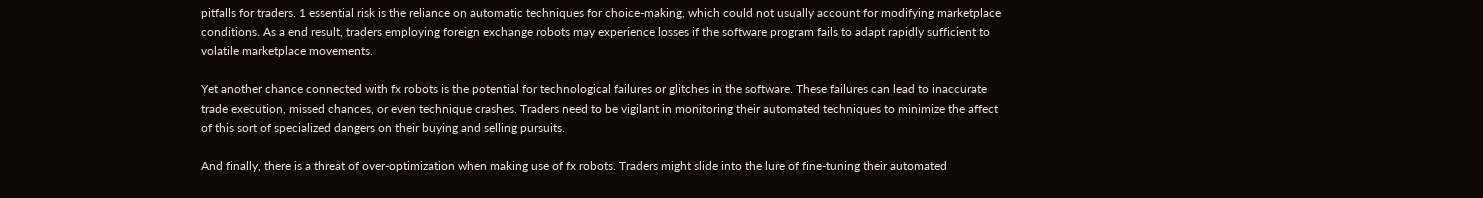pitfalls for traders. 1 essential risk is the reliance on automatic techniques for choice-making, which could not usually account for modifying marketplace conditions. As a end result, traders employing foreign exchange robots may experience losses if the software program fails to adapt rapidly sufficient to volatile marketplace movements.

Yet another chance connected with fx robots is the potential for technological failures or glitches in the software. These failures can lead to inaccurate trade execution, missed chances, or even technique crashes. Traders need to be vigilant in monitoring their automated techniques to minimize the affect of this sort of specialized dangers on their buying and selling pursuits.

And finally, there is a threat of over-optimization when making use of fx robots. Traders might slide into the lure of fine-tuning their automated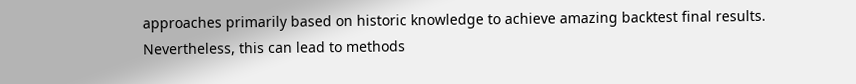approaches primarily based on historic knowledge to achieve amazing backtest final results. Nevertheless, this can lead to methods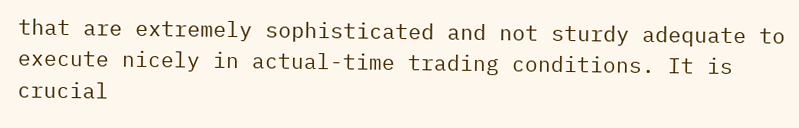that are extremely sophisticated and not sturdy adequate to execute nicely in actual-time trading conditions. It is crucial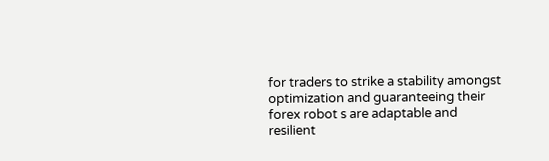for traders to strike a stability amongst optimization and guaranteeing their forex robot s are adaptable and resilient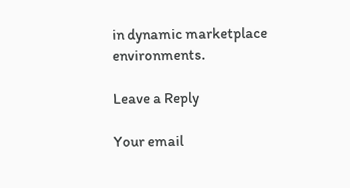in dynamic marketplace environments.

Leave a Reply

Your email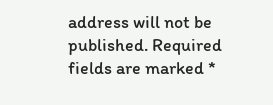address will not be published. Required fields are marked *